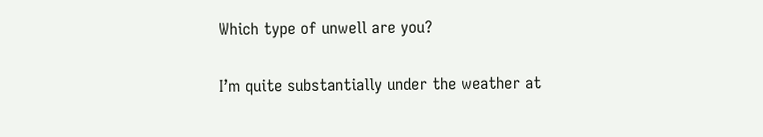Which type of unwell are you?

I’m quite substantially under the weather at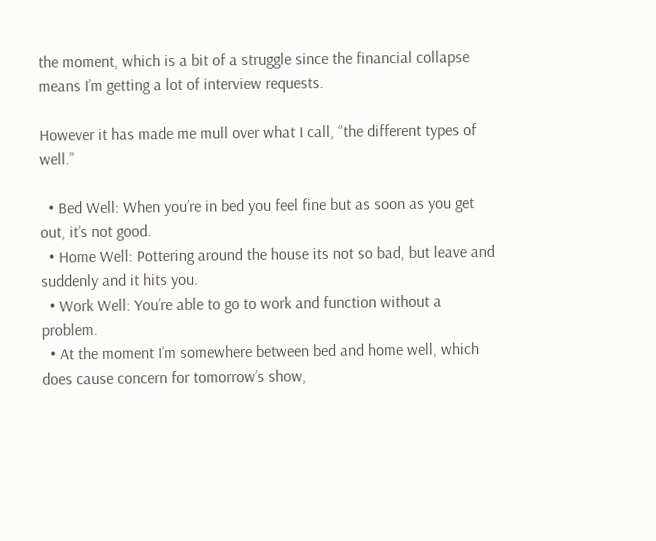the moment, which is a bit of a struggle since the financial collapse means I’m getting a lot of interview requests.

However it has made me mull over what I call, “the different types of well.”

  • Bed Well: When you’re in bed you feel fine but as soon as you get out, it’s not good.
  • Home Well: Pottering around the house its not so bad, but leave and suddenly and it hits you.
  • Work Well: You’re able to go to work and function without a problem.
  • At the moment I’m somewhere between bed and home well, which does cause concern for tomorrow’s show,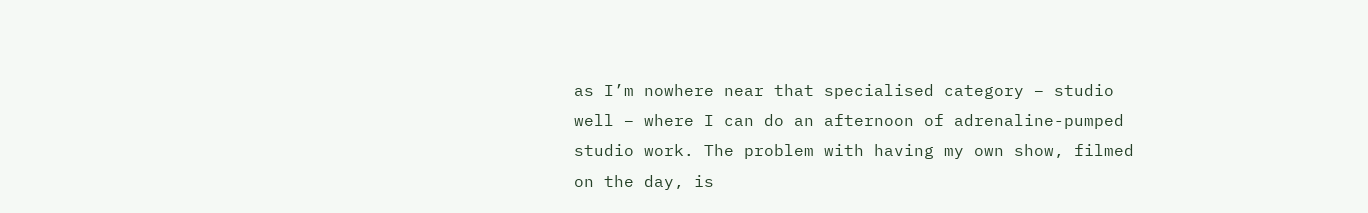as I’m nowhere near that specialised category – studio well – where I can do an afternoon of adrenaline-pumped studio work. The problem with having my own show, filmed on the day, is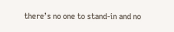there’s no one to stand-in and no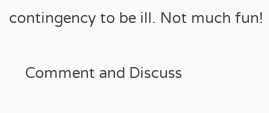contingency to be ill. Not much fun!

    Comment and Discuss